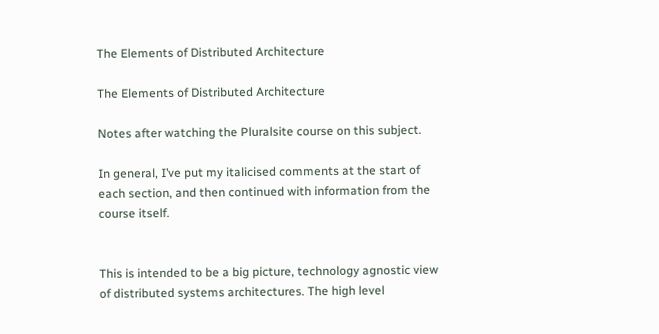The Elements of Distributed Architecture

The Elements of Distributed Architecture

Notes after watching the Pluralsite course on this subject.

In general, I’ve put my italicised comments at the start of each section, and then continued with information from the course itself.


This is intended to be a big picture, technology agnostic view of distributed systems architectures. The high level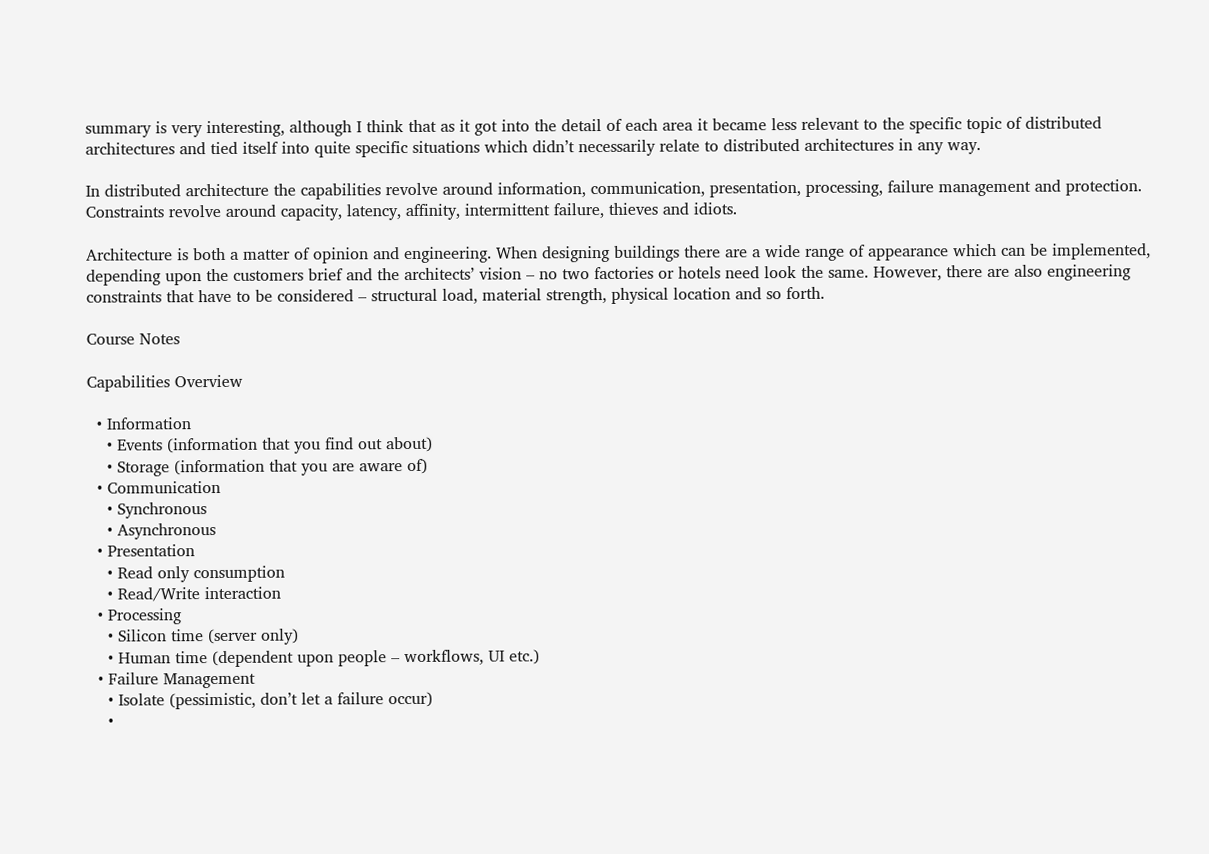summary is very interesting, although I think that as it got into the detail of each area it became less relevant to the specific topic of distributed architectures and tied itself into quite specific situations which didn’t necessarily relate to distributed architectures in any way.

In distributed architecture the capabilities revolve around information, communication, presentation, processing, failure management and protection. Constraints revolve around capacity, latency, affinity, intermittent failure, thieves and idiots.

Architecture is both a matter of opinion and engineering. When designing buildings there are a wide range of appearance which can be implemented, depending upon the customers brief and the architects’ vision – no two factories or hotels need look the same. However, there are also engineering constraints that have to be considered – structural load, material strength, physical location and so forth.

Course Notes

Capabilities Overview

  • Information
    • Events (information that you find out about)
    • Storage (information that you are aware of)
  • Communication
    • Synchronous
    • Asynchronous
  • Presentation
    • Read only consumption
    • Read/Write interaction
  • Processing
    • Silicon time (server only)
    • Human time (dependent upon people – workflows, UI etc.)
  • Failure Management
    • Isolate (pessimistic, don’t let a failure occur)
    •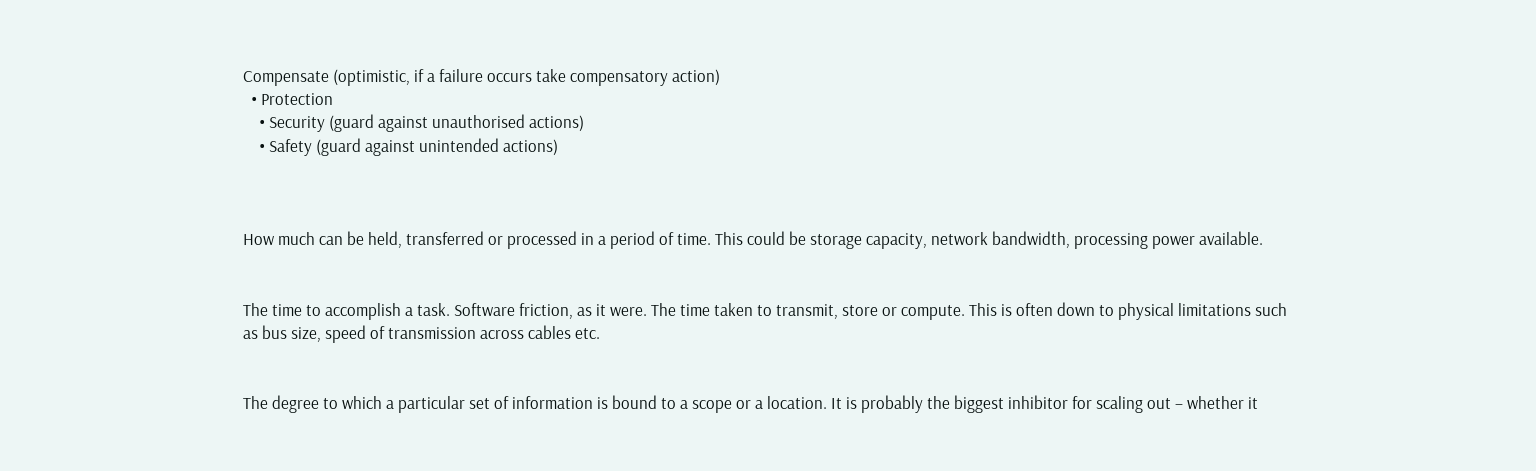Compensate (optimistic, if a failure occurs take compensatory action)
  • Protection
    • Security (guard against unauthorised actions)
    • Safety (guard against unintended actions)



How much can be held, transferred or processed in a period of time. This could be storage capacity, network bandwidth, processing power available.


The time to accomplish a task. Software friction, as it were. The time taken to transmit, store or compute. This is often down to physical limitations such as bus size, speed of transmission across cables etc.


The degree to which a particular set of information is bound to a scope or a location. It is probably the biggest inhibitor for scaling out – whether it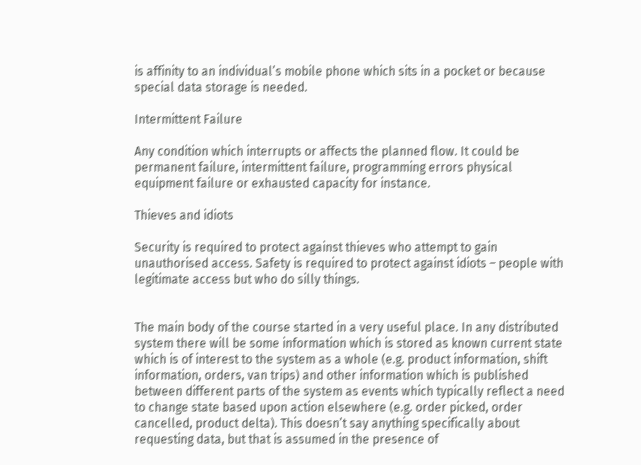is affinity to an individual’s mobile phone which sits in a pocket or because special data storage is needed.

Intermittent Failure

Any condition which interrupts or affects the planned flow. It could be permanent failure, intermittent failure, programming errors physical equipment failure or exhausted capacity for instance.

Thieves and idiots

Security is required to protect against thieves who attempt to gain unauthorised access. Safety is required to protect against idiots – people with legitimate access but who do silly things.


The main body of the course started in a very useful place. In any distributed system there will be some information which is stored as known current state which is of interest to the system as a whole (e.g. product information, shift information, orders, van trips) and other information which is published between different parts of the system as events which typically reflect a need to change state based upon action elsewhere (e.g. order picked, order cancelled, product delta). This doesn’t say anything specifically about requesting data, but that is assumed in the presence of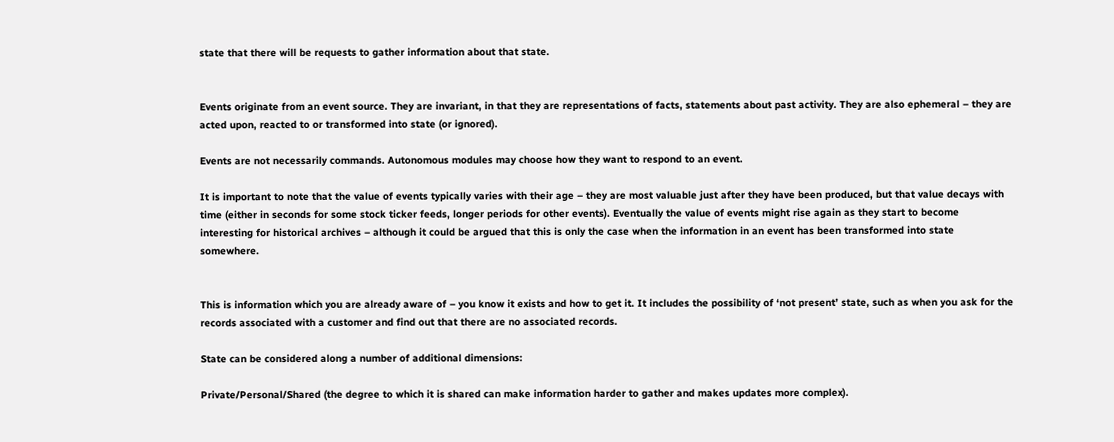state that there will be requests to gather information about that state.


Events originate from an event source. They are invariant, in that they are representations of facts, statements about past activity. They are also ephemeral – they are acted upon, reacted to or transformed into state (or ignored).

Events are not necessarily commands. Autonomous modules may choose how they want to respond to an event.

It is important to note that the value of events typically varies with their age – they are most valuable just after they have been produced, but that value decays with time (either in seconds for some stock ticker feeds, longer periods for other events). Eventually the value of events might rise again as they start to become interesting for historical archives – although it could be argued that this is only the case when the information in an event has been transformed into state somewhere.


This is information which you are already aware of – you know it exists and how to get it. It includes the possibility of ‘not present’ state, such as when you ask for the records associated with a customer and find out that there are no associated records.

State can be considered along a number of additional dimensions:

Private/Personal/Shared (the degree to which it is shared can make information harder to gather and makes updates more complex).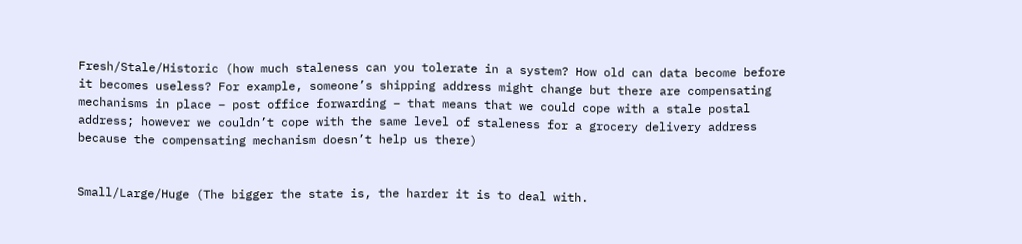Fresh/Stale/Historic (how much staleness can you tolerate in a system? How old can data become before it becomes useless? For example, someone’s shipping address might change but there are compensating mechanisms in place – post office forwarding – that means that we could cope with a stale postal address; however we couldn’t cope with the same level of staleness for a grocery delivery address because the compensating mechanism doesn’t help us there)


Small/Large/Huge (The bigger the state is, the harder it is to deal with.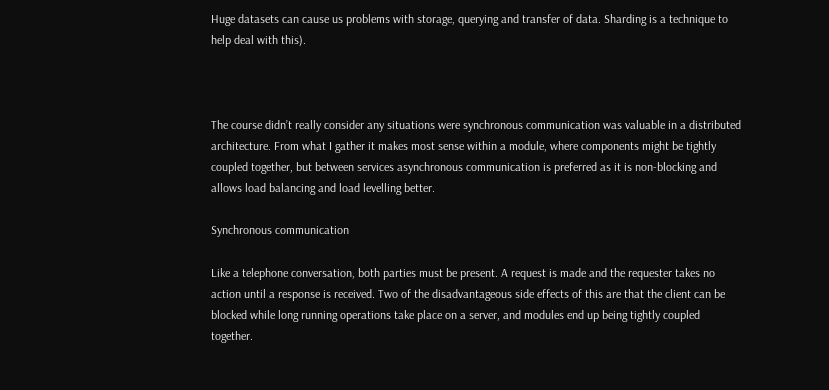Huge datasets can cause us problems with storage, querying and transfer of data. Sharding is a technique to help deal with this).



The course didn’t really consider any situations were synchronous communication was valuable in a distributed architecture. From what I gather it makes most sense within a module, where components might be tightly coupled together, but between services asynchronous communication is preferred as it is non-blocking and allows load balancing and load levelling better.

Synchronous communication

Like a telephone conversation, both parties must be present. A request is made and the requester takes no action until a response is received. Two of the disadvantageous side effects of this are that the client can be blocked while long running operations take place on a server, and modules end up being tightly coupled together.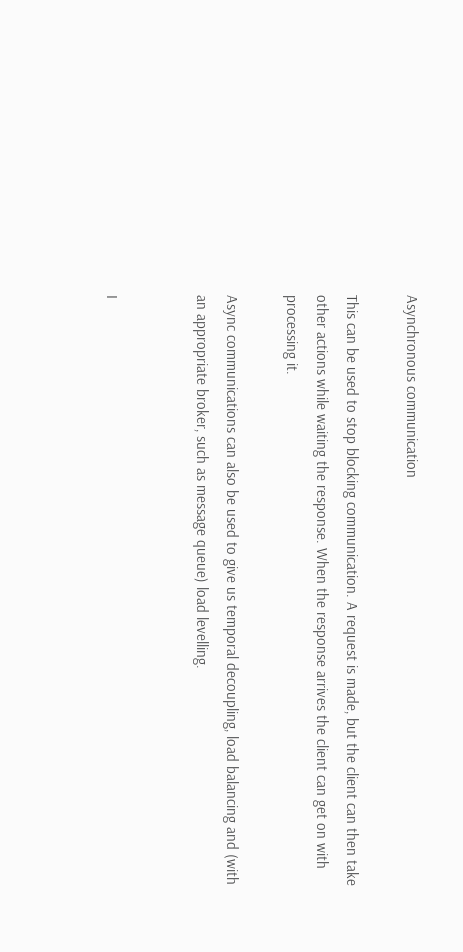Asynchronous communication

This can be used to stop blocking communication. A request is made, but the client can then take other actions while waiting the response. When the response arrives the client can get on with processing it.

Async communications can also be used to give us temporal decoupling, load balancing and (with an appropriate broker, such as message queue) load levelling.


I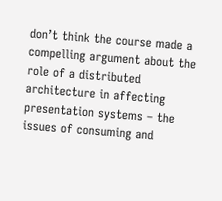don’t think the course made a compelling argument about the role of a distributed architecture in affecting presentation systems – the issues of consuming and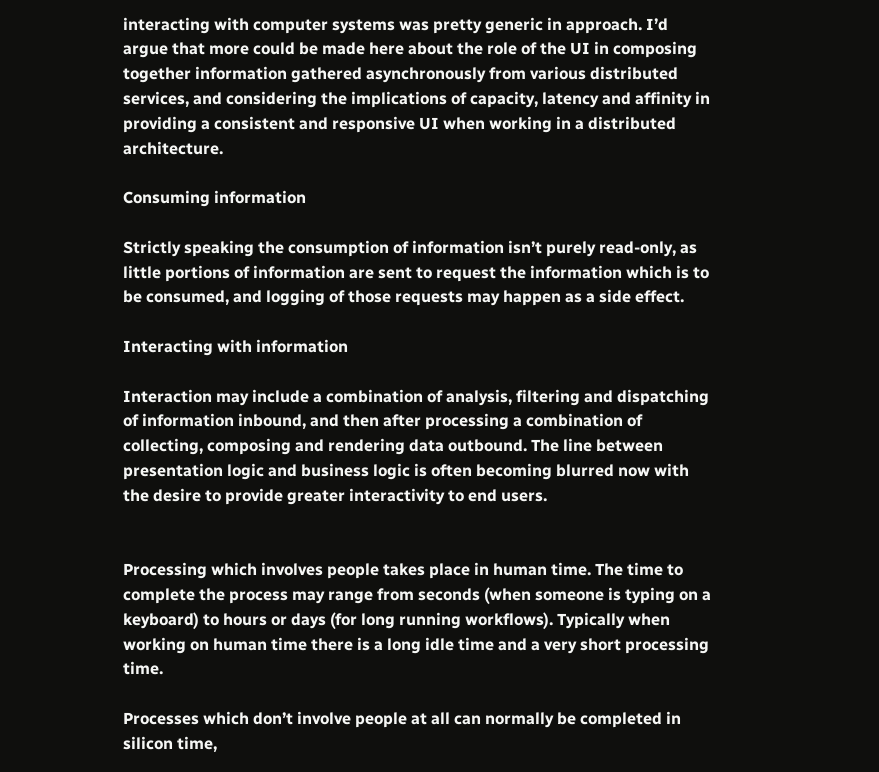interacting with computer systems was pretty generic in approach. I’d argue that more could be made here about the role of the UI in composing together information gathered asynchronously from various distributed services, and considering the implications of capacity, latency and affinity in providing a consistent and responsive UI when working in a distributed architecture.

Consuming information

Strictly speaking the consumption of information isn’t purely read-only, as little portions of information are sent to request the information which is to be consumed, and logging of those requests may happen as a side effect.

Interacting with information

Interaction may include a combination of analysis, filtering and dispatching of information inbound, and then after processing a combination of collecting, composing and rendering data outbound. The line between presentation logic and business logic is often becoming blurred now with the desire to provide greater interactivity to end users.


Processing which involves people takes place in human time. The time to complete the process may range from seconds (when someone is typing on a keyboard) to hours or days (for long running workflows). Typically when working on human time there is a long idle time and a very short processing time.

Processes which don’t involve people at all can normally be completed in silicon time,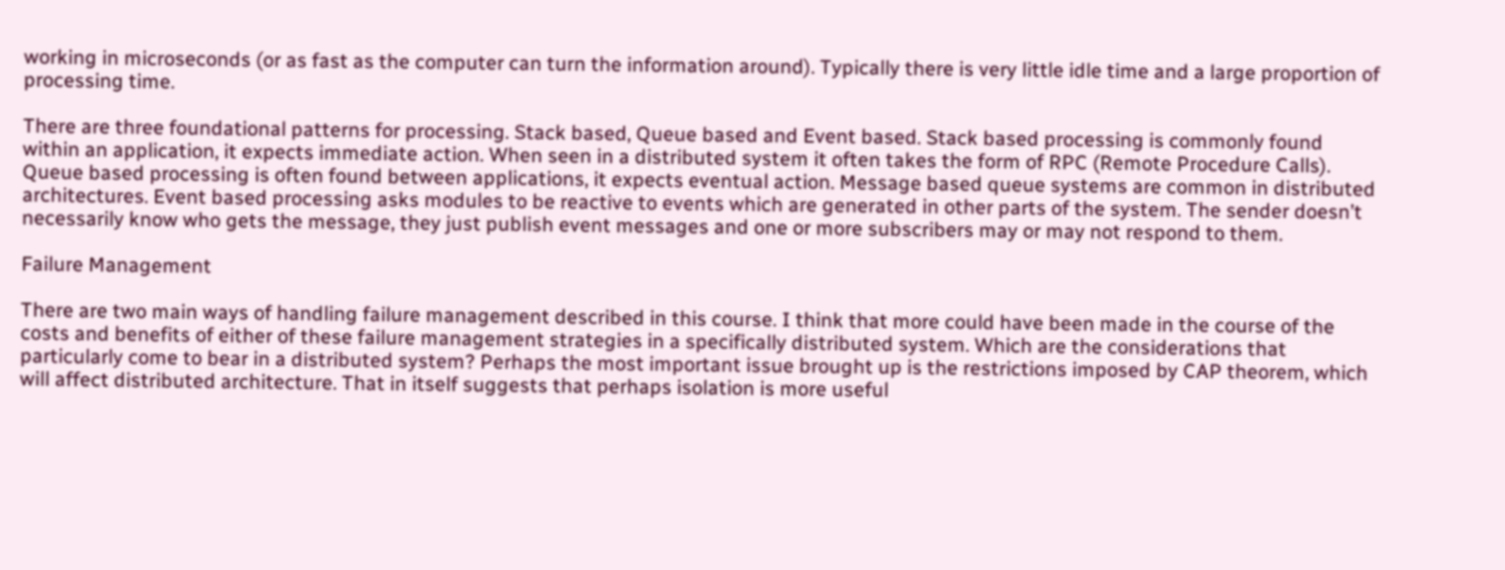working in microseconds (or as fast as the computer can turn the information around). Typically there is very little idle time and a large proportion of processing time.

There are three foundational patterns for processing. Stack based, Queue based and Event based. Stack based processing is commonly found within an application, it expects immediate action. When seen in a distributed system it often takes the form of RPC (Remote Procedure Calls). Queue based processing is often found between applications, it expects eventual action. Message based queue systems are common in distributed architectures. Event based processing asks modules to be reactive to events which are generated in other parts of the system. The sender doesn’t necessarily know who gets the message, they just publish event messages and one or more subscribers may or may not respond to them.

Failure Management

There are two main ways of handling failure management described in this course. I think that more could have been made in the course of the costs and benefits of either of these failure management strategies in a specifically distributed system. Which are the considerations that particularly come to bear in a distributed system? Perhaps the most important issue brought up is the restrictions imposed by CAP theorem, which will affect distributed architecture. That in itself suggests that perhaps isolation is more useful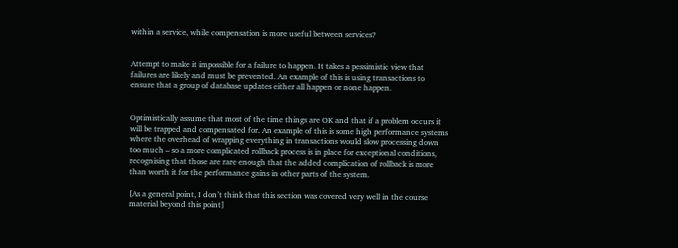within a service, while compensation is more useful between services?


Attempt to make it impossible for a failure to happen. It takes a pessimistic view that failures are likely and must be prevented. An example of this is using transactions to ensure that a group of database updates either all happen or none happen.


Optimistically assume that most of the time things are OK and that if a problem occurs it will be trapped and compensated for. An example of this is some high performance systems where the overhead of wrapping everything in transactions would slow processing down too much – so a more complicated rollback process is in place for exceptional conditions, recognising that those are rare enough that the added complication of rollback is more than worth it for the performance gains in other parts of the system.

[As a general point, I don’t think that this section was covered very well in the course material beyond this point]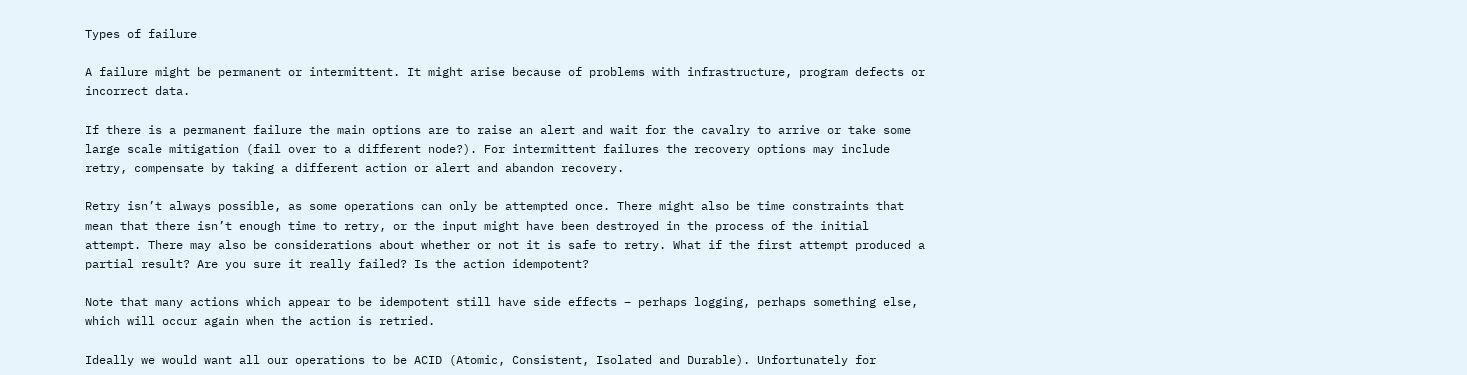Types of failure

A failure might be permanent or intermittent. It might arise because of problems with infrastructure, program defects or incorrect data.

If there is a permanent failure the main options are to raise an alert and wait for the cavalry to arrive or take some large scale mitigation (fail over to a different node?). For intermittent failures the recovery options may include retry, compensate by taking a different action or alert and abandon recovery.

Retry isn’t always possible, as some operations can only be attempted once. There might also be time constraints that mean that there isn’t enough time to retry, or the input might have been destroyed in the process of the initial attempt. There may also be considerations about whether or not it is safe to retry. What if the first attempt produced a partial result? Are you sure it really failed? Is the action idempotent?

Note that many actions which appear to be idempotent still have side effects – perhaps logging, perhaps something else, which will occur again when the action is retried.

Ideally we would want all our operations to be ACID (Atomic, Consistent, Isolated and Durable). Unfortunately for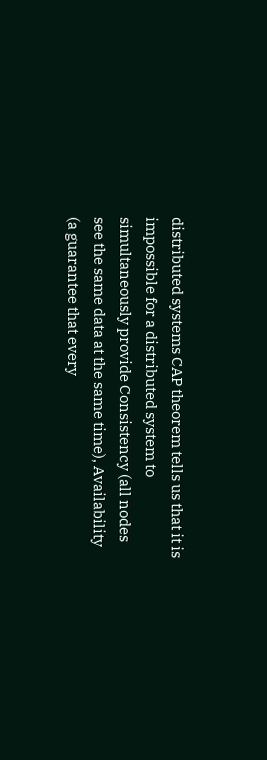distributed systems CAP theorem tells us that it is impossible for a distributed system to simultaneously provide Consistency (all nodes see the same data at the same time), Availability (a guarantee that every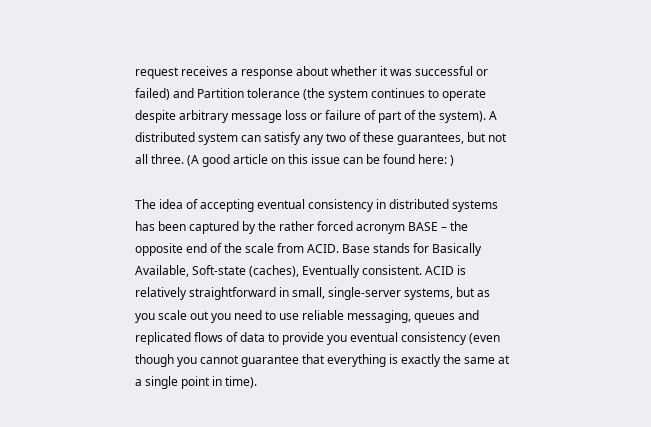request receives a response about whether it was successful or failed) and Partition tolerance (the system continues to operate despite arbitrary message loss or failure of part of the system). A distributed system can satisfy any two of these guarantees, but not all three. (A good article on this issue can be found here: )

The idea of accepting eventual consistency in distributed systems has been captured by the rather forced acronym BASE – the opposite end of the scale from ACID. Base stands for Basically Available, Soft-state (caches), Eventually consistent. ACID is relatively straightforward in small, single-server systems, but as you scale out you need to use reliable messaging, queues and replicated flows of data to provide you eventual consistency (even though you cannot guarantee that everything is exactly the same at a single point in time).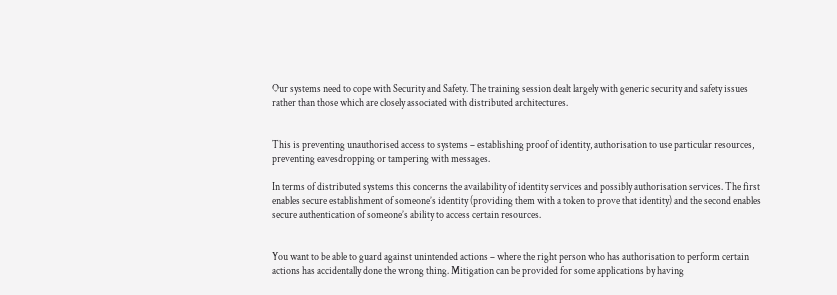Our systems need to cope with Security and Safety. The training session dealt largely with generic security and safety issues rather than those which are closely associated with distributed architectures.


This is preventing unauthorised access to systems – establishing proof of identity, authorisation to use particular resources, preventing eavesdropping or tampering with messages.

In terms of distributed systems this concerns the availability of identity services and possibly authorisation services. The first enables secure establishment of someone’s identity (providing them with a token to prove that identity) and the second enables secure authentication of someone’s ability to access certain resources.


You want to be able to guard against unintended actions – where the right person who has authorisation to perform certain actions has accidentally done the wrong thing. Mitigation can be provided for some applications by having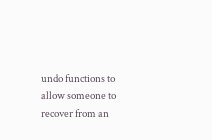undo functions to allow someone to recover from an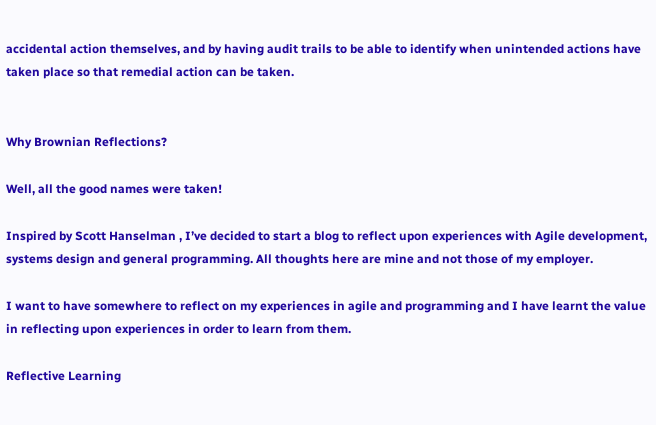accidental action themselves, and by having audit trails to be able to identify when unintended actions have taken place so that remedial action can be taken.


Why Brownian Reflections?

Well, all the good names were taken!

Inspired by Scott Hanselman , I’ve decided to start a blog to reflect upon experiences with Agile development, systems design and general programming. All thoughts here are mine and not those of my employer.

I want to have somewhere to reflect on my experiences in agile and programming and I have learnt the value in reflecting upon experiences in order to learn from them.

Reflective Learning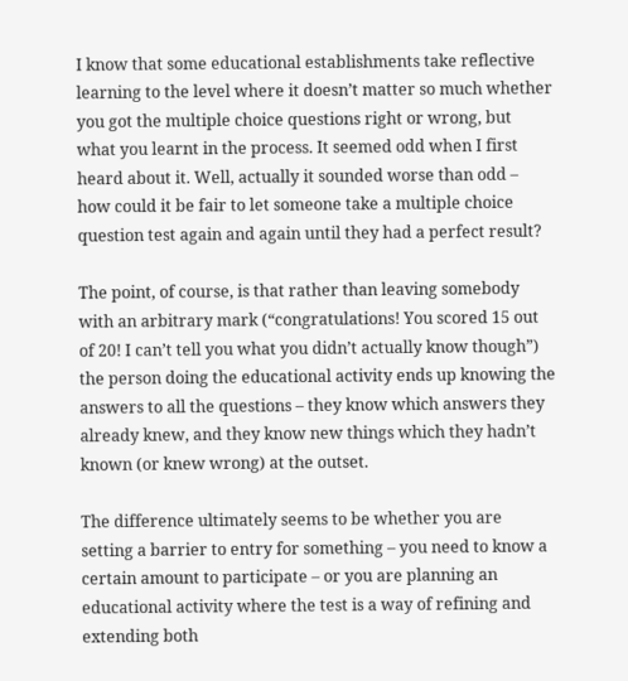I know that some educational establishments take reflective learning to the level where it doesn’t matter so much whether you got the multiple choice questions right or wrong, but what you learnt in the process. It seemed odd when I first heard about it. Well, actually it sounded worse than odd – how could it be fair to let someone take a multiple choice question test again and again until they had a perfect result?

The point, of course, is that rather than leaving somebody with an arbitrary mark (“congratulations! You scored 15 out of 20! I can’t tell you what you didn’t actually know though”) the person doing the educational activity ends up knowing the answers to all the questions – they know which answers they already knew, and they know new things which they hadn’t known (or knew wrong) at the outset.

The difference ultimately seems to be whether you are setting a barrier to entry for something – you need to know a certain amount to participate – or you are planning an educational activity where the test is a way of refining and extending both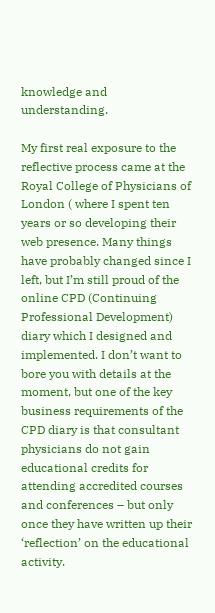knowledge and understanding.

My first real exposure to the reflective process came at the Royal College of Physicians of London ( where I spent ten years or so developing their web presence. Many things have probably changed since I left, but I’m still proud of the online CPD (Continuing Professional Development) diary which I designed and implemented. I don’t want to bore you with details at the moment, but one of the key business requirements of the CPD diary is that consultant physicians do not gain educational credits for attending accredited courses and conferences – but only once they have written up their ‘reflection’ on the educational activity.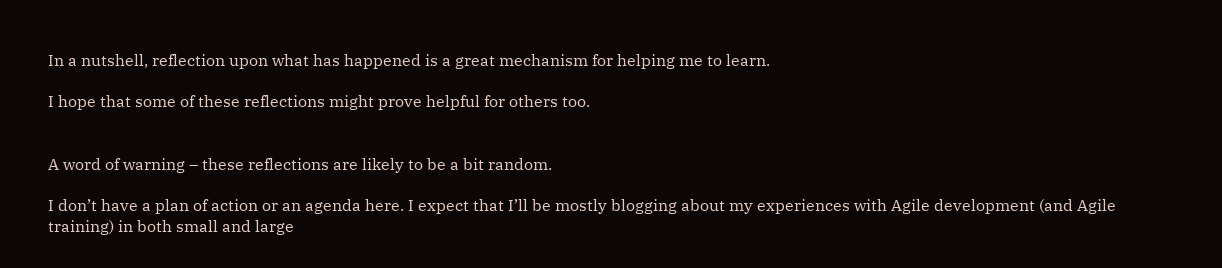In a nutshell, reflection upon what has happened is a great mechanism for helping me to learn.

I hope that some of these reflections might prove helpful for others too.


A word of warning – these reflections are likely to be a bit random.

I don’t have a plan of action or an agenda here. I expect that I’ll be mostly blogging about my experiences with Agile development (and Agile training) in both small and large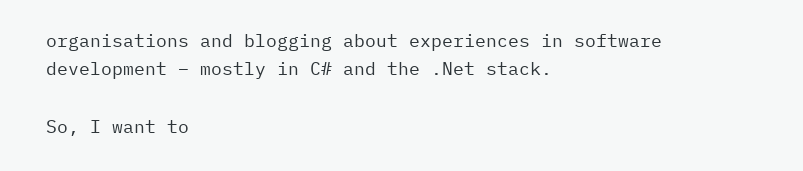organisations and blogging about experiences in software development – mostly in C# and the .Net stack.

So, I want to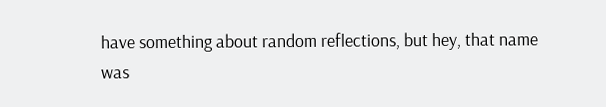have something about random reflections, but hey, that name was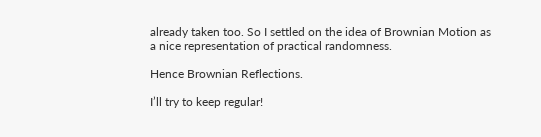already taken too. So I settled on the idea of Brownian Motion as a nice representation of practical randomness.

Hence Brownian Reflections.

I’ll try to keep regular!